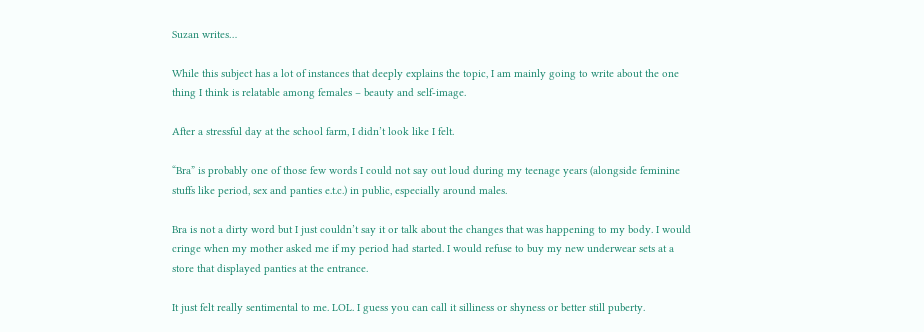Suzan writes…

While this subject has a lot of instances that deeply explains the topic, I am mainly going to write about the one thing I think is relatable among females – beauty and self-image.

After a stressful day at the school farm, I didn’t look like I felt.

“Bra” is probably one of those few words I could not say out loud during my teenage years (alongside feminine stuffs like period, sex and panties e.t.c.) in public, especially around males.

Bra is not a dirty word but I just couldn’t say it or talk about the changes that was happening to my body. I would cringe when my mother asked me if my period had started. I would refuse to buy my new underwear sets at a store that displayed panties at the entrance.

It just felt really sentimental to me. LOL. I guess you can call it silliness or shyness or better still puberty.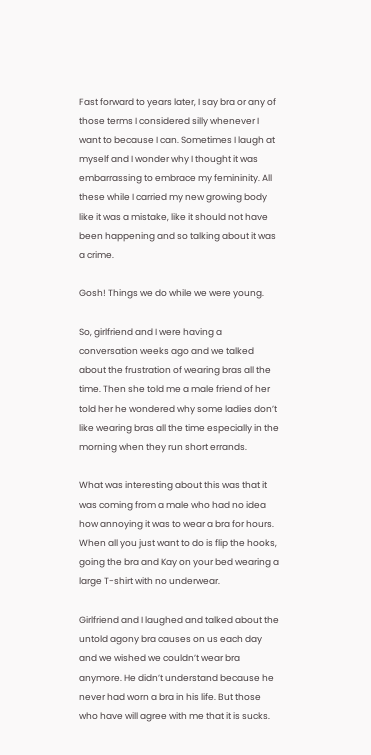Fast forward to years later, I say bra or any of those terms I considered silly whenever I want to because I can. Sometimes I laugh at myself and I wonder why I thought it was embarrassing to embrace my femininity. All these while I carried my new growing body like it was a mistake, like it should not have been happening and so talking about it was a crime.

Gosh! Things we do while we were young.

So, girlfriend and I were having a conversation weeks ago and we talked about the frustration of wearing bras all the time. Then she told me a male friend of her told her he wondered why some ladies don’t like wearing bras all the time especially in the morning when they run short errands.

What was interesting about this was that it was coming from a male who had no idea how annoying it was to wear a bra for hours. When all you just want to do is flip the hooks, going the bra and Kay on your bed wearing a large T-shirt with no underwear.

Girlfriend and I laughed and talked about the untold agony bra causes on us each day and we wished we couldn’t wear bra anymore. He didn’t understand because he never had worn a bra in his life. But those who have will agree with me that it is sucks.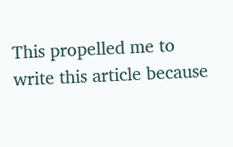This propelled me to write this article because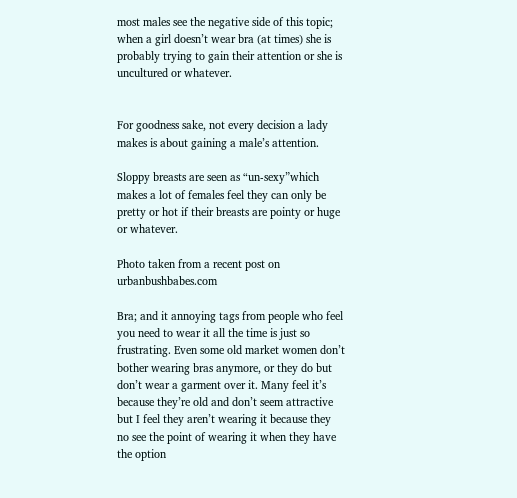most males see the negative side of this topic; when a girl doesn’t wear bra (at times) she is probably trying to gain their attention or she is uncultured or whatever.


For goodness sake, not every decision a lady makes is about gaining a male’s attention.

Sloppy breasts are seen as “un-sexy”which makes a lot of females feel they can only be pretty or hot if their breasts are pointy or huge or whatever.

Photo taken from a recent post on urbanbushbabes.com

Bra; and it annoying tags from people who feel you need to wear it all the time is just so frustrating. Even some old market women don’t bother wearing bras anymore, or they do but don’t wear a garment over it. Many feel it’s because they’re old and don’t seem attractive but I feel they aren’t wearing it because they no see the point of wearing it when they have the option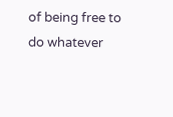of being free to do whatever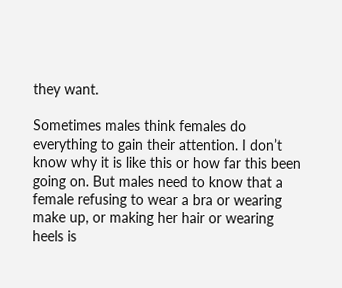they want.

Sometimes males think females do everything to gain their attention. I don’t know why it is like this or how far this been going on. But males need to know that a female refusing to wear a bra or wearing make up, or making her hair or wearing heels is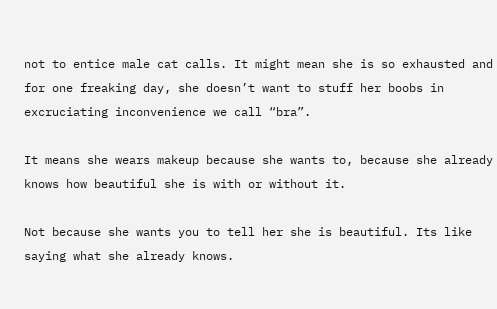not to entice male cat calls. It might mean she is so exhausted and for one freaking day, she doesn’t want to stuff her boobs in excruciating inconvenience we call “bra”.

It means she wears makeup because she wants to, because she already knows how beautiful she is with or without it.

Not because she wants you to tell her she is beautiful. Its like saying what she already knows.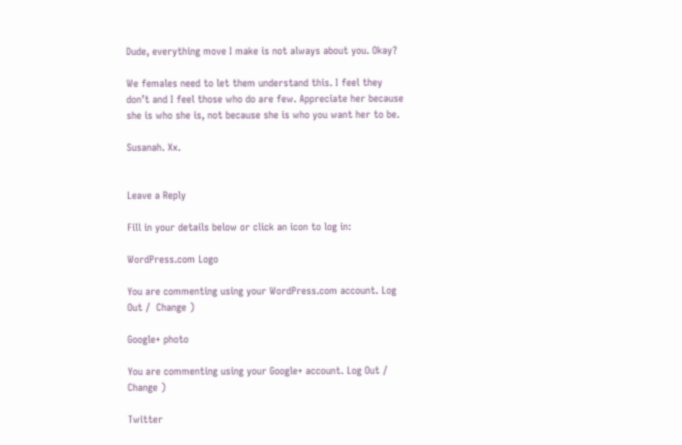Dude, everything move I make is not always about you. Okay?

We females need to let them understand this. I feel they don’t and I feel those who do are few. Appreciate her because she is who she is, not because she is who you want her to be.

Susanah. Xx.


Leave a Reply

Fill in your details below or click an icon to log in:

WordPress.com Logo

You are commenting using your WordPress.com account. Log Out /  Change )

Google+ photo

You are commenting using your Google+ account. Log Out /  Change )

Twitter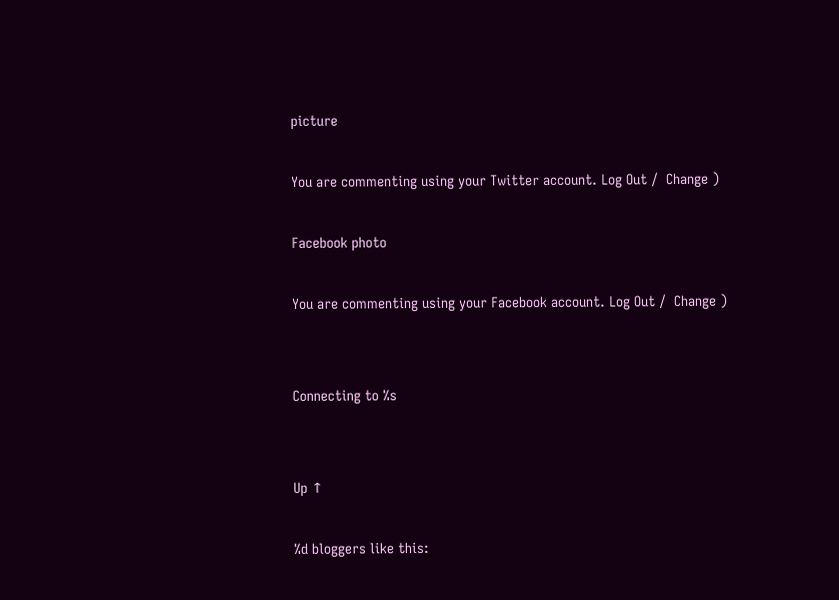picture

You are commenting using your Twitter account. Log Out /  Change )

Facebook photo

You are commenting using your Facebook account. Log Out /  Change )


Connecting to %s


Up ↑

%d bloggers like this: